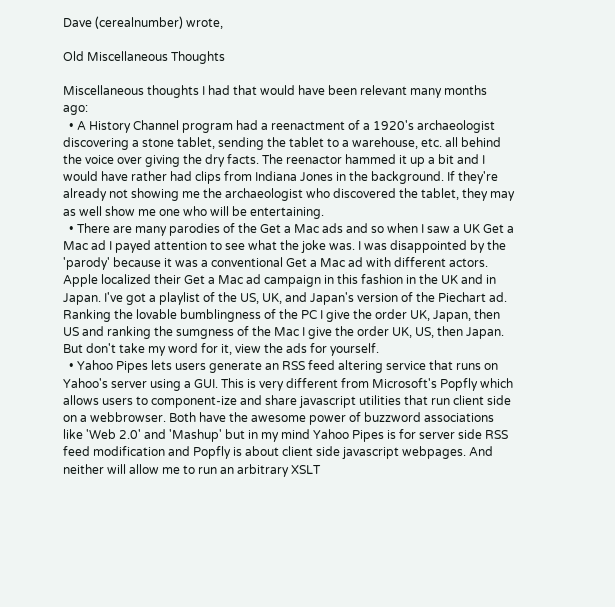Dave (cerealnumber) wrote,

Old Miscellaneous Thoughts

Miscellaneous thoughts I had that would have been relevant many months ago:
  • A History Channel program had a reenactment of a 1920's archaeologist discovering a stone tablet, sending the tablet to a warehouse, etc. all behind the voice over giving the dry facts. The reenactor hammed it up a bit and I would have rather had clips from Indiana Jones in the background. If they're already not showing me the archaeologist who discovered the tablet, they may as well show me one who will be entertaining.
  • There are many parodies of the Get a Mac ads and so when I saw a UK Get a Mac ad I payed attention to see what the joke was. I was disappointed by the 'parody' because it was a conventional Get a Mac ad with different actors. Apple localized their Get a Mac ad campaign in this fashion in the UK and in Japan. I've got a playlist of the US, UK, and Japan's version of the Piechart ad. Ranking the lovable bumblingness of the PC I give the order UK, Japan, then US and ranking the sumgness of the Mac I give the order UK, US, then Japan. But don't take my word for it, view the ads for yourself.
  • Yahoo Pipes lets users generate an RSS feed altering service that runs on Yahoo's server using a GUI. This is very different from Microsoft's Popfly which allows users to component-ize and share javascript utilities that run client side on a webbrowser. Both have the awesome power of buzzword associations like 'Web 2.0' and 'Mashup' but in my mind Yahoo Pipes is for server side RSS feed modification and Popfly is about client side javascript webpages. And neither will allow me to run an arbitrary XSLT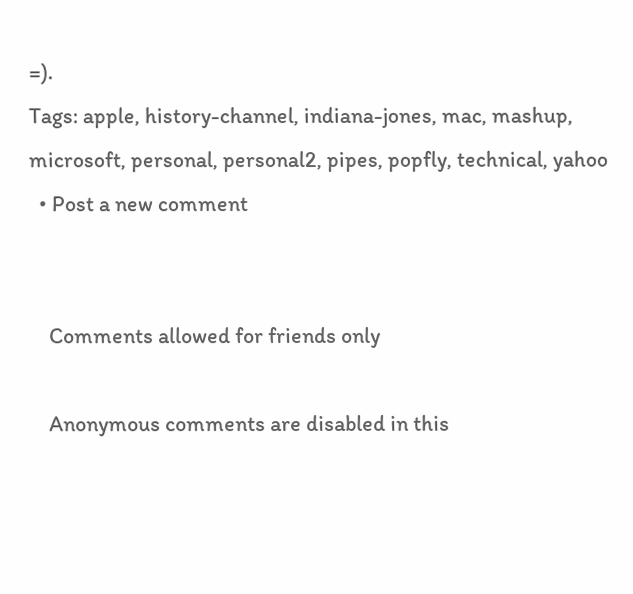=).
Tags: apple, history-channel, indiana-jones, mac, mashup, microsoft, personal, personal2, pipes, popfly, technical, yahoo
  • Post a new comment


    Comments allowed for friends only

    Anonymous comments are disabled in this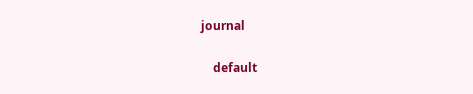journal

    default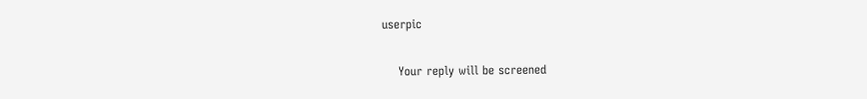userpic

    Your reply will be screened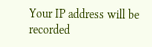Your IP address will be recorded